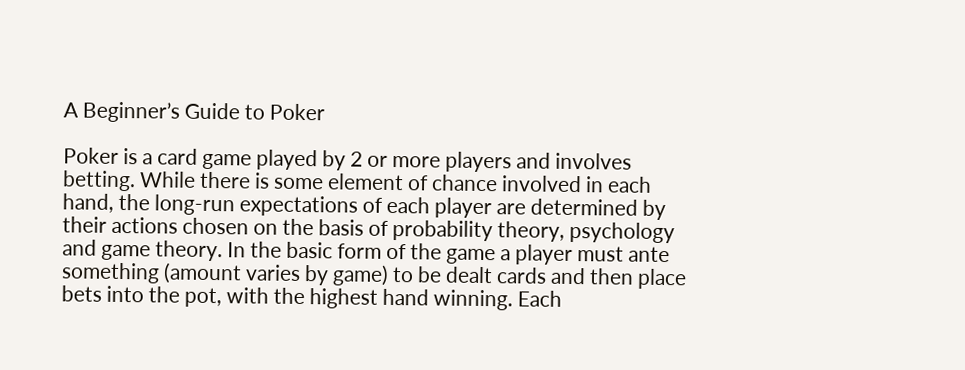A Beginner’s Guide to Poker

Poker is a card game played by 2 or more players and involves betting. While there is some element of chance involved in each hand, the long-run expectations of each player are determined by their actions chosen on the basis of probability theory, psychology and game theory. In the basic form of the game a player must ante something (amount varies by game) to be dealt cards and then place bets into the pot, with the highest hand winning. Each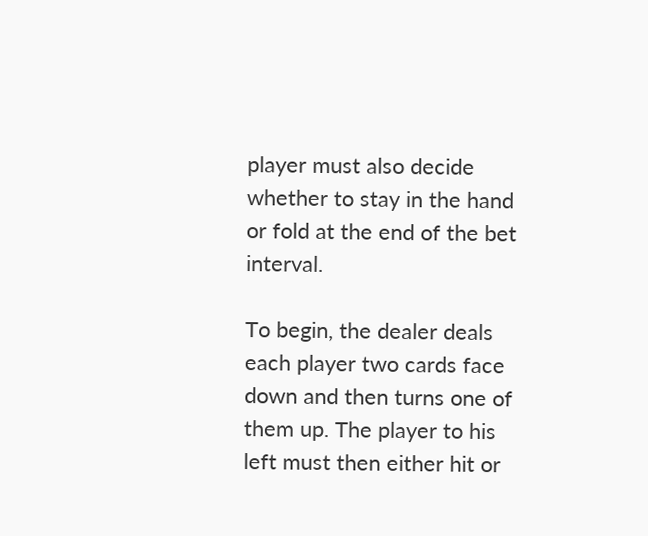player must also decide whether to stay in the hand or fold at the end of the bet interval.

To begin, the dealer deals each player two cards face down and then turns one of them up. The player to his left must then either hit or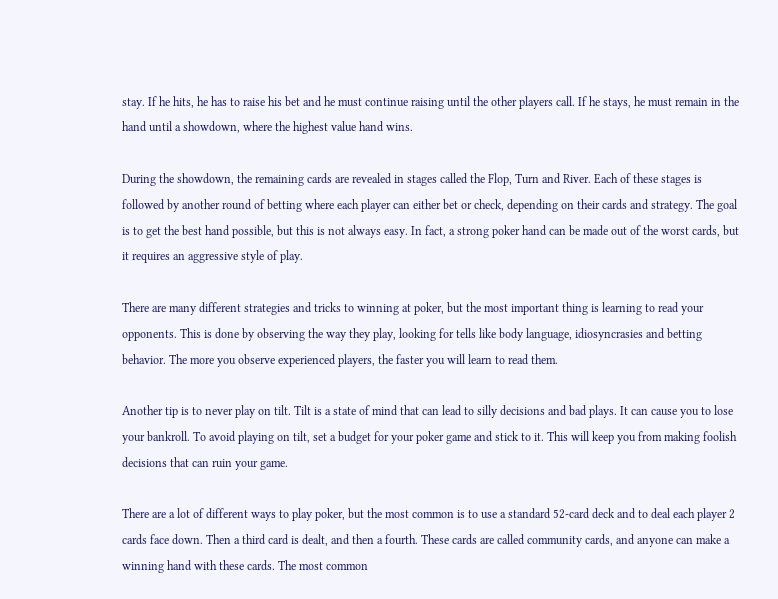stay. If he hits, he has to raise his bet and he must continue raising until the other players call. If he stays, he must remain in the hand until a showdown, where the highest value hand wins.

During the showdown, the remaining cards are revealed in stages called the Flop, Turn and River. Each of these stages is followed by another round of betting where each player can either bet or check, depending on their cards and strategy. The goal is to get the best hand possible, but this is not always easy. In fact, a strong poker hand can be made out of the worst cards, but it requires an aggressive style of play.

There are many different strategies and tricks to winning at poker, but the most important thing is learning to read your opponents. This is done by observing the way they play, looking for tells like body language, idiosyncrasies and betting behavior. The more you observe experienced players, the faster you will learn to read them.

Another tip is to never play on tilt. Tilt is a state of mind that can lead to silly decisions and bad plays. It can cause you to lose your bankroll. To avoid playing on tilt, set a budget for your poker game and stick to it. This will keep you from making foolish decisions that can ruin your game.

There are a lot of different ways to play poker, but the most common is to use a standard 52-card deck and to deal each player 2 cards face down. Then a third card is dealt, and then a fourth. These cards are called community cards, and anyone can make a winning hand with these cards. The most common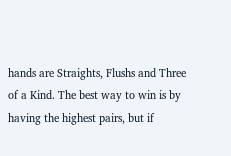hands are Straights, Flushs and Three of a Kind. The best way to win is by having the highest pairs, but if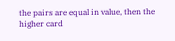the pairs are equal in value, then the higher card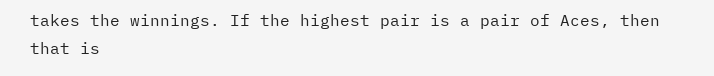takes the winnings. If the highest pair is a pair of Aces, then that is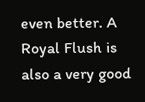even better. A Royal Flush is also a very good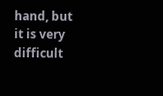hand, but it is very difficult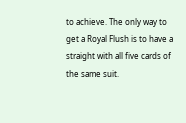to achieve. The only way to get a Royal Flush is to have a straight with all five cards of the same suit.